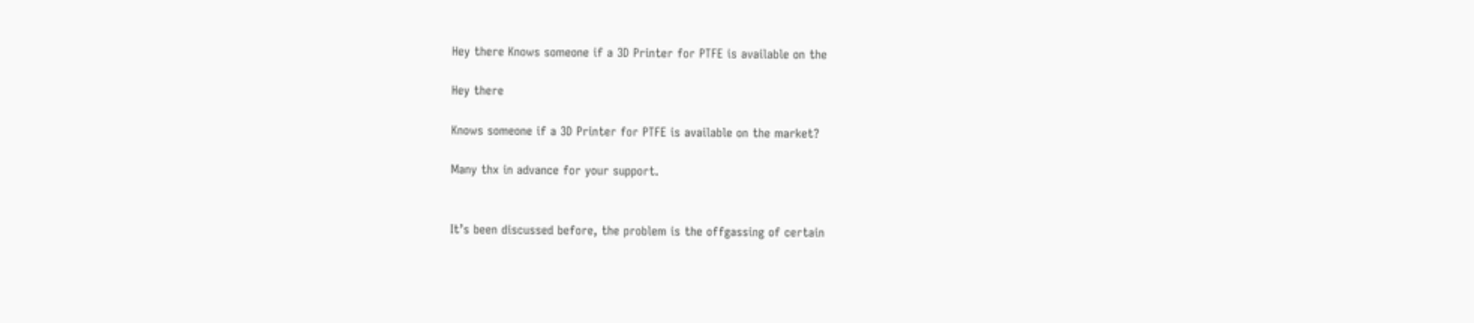Hey there Knows someone if a 3D Printer for PTFE is available on the

Hey there

Knows someone if a 3D Printer for PTFE is available on the market?

Many thx in advance for your support.


It’s been discussed before, the problem is the offgassing of certain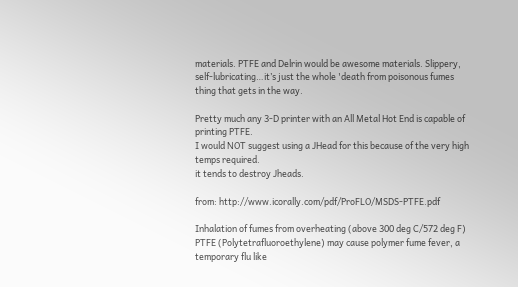materials. PTFE and Delrin would be awesome materials. Slippery, self-lubricating…it’s just the whole 'death from poisonous fumes thing that gets in the way.

Pretty much any 3-D printer with an All Metal Hot End is capable of printing PTFE.
I would NOT suggest using a JHead for this because of the very high temps required.
it tends to destroy Jheads.

from: http://www.icorally.com/pdf/ProFLO/MSDS-PTFE.pdf

Inhalation of fumes from overheating (above 300 deg C/572 deg F)
PTFE (Polytetrafluoroethylene) may cause polymer fume fever, a temporary flu like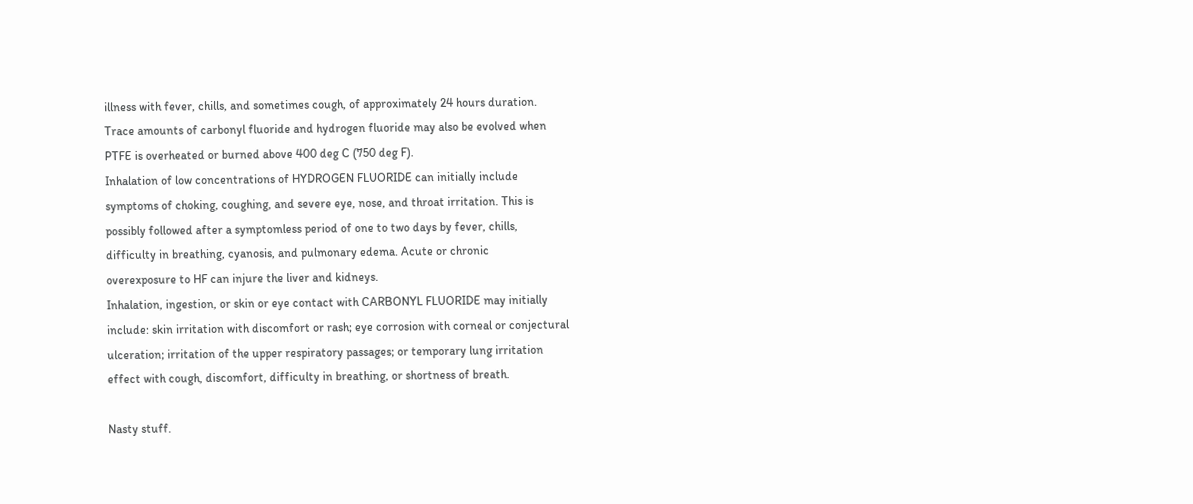illness with fever, chills, and sometimes cough, of approximately 24 hours duration.
Trace amounts of carbonyl fluoride and hydrogen fluoride may also be evolved when
PTFE is overheated or burned above 400 deg C (750 deg F).
Inhalation of low concentrations of HYDROGEN FLUORIDE can initially include
symptoms of choking, coughing, and severe eye, nose, and throat irritation. This is
possibly followed after a symptomless period of one to two days by fever, chills,
difficulty in breathing, cyanosis, and pulmonary edema. Acute or chronic
overexposure to HF can injure the liver and kidneys.
Inhalation, ingestion, or skin or eye contact with CARBONYL FLUORIDE may initially
include: skin irritation with discomfort or rash; eye corrosion with corneal or conjectural
ulceration; irritation of the upper respiratory passages; or temporary lung irritation
effect with cough, discomfort, difficulty in breathing, or shortness of breath.

Nasty stuff.